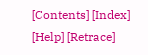[Contents] [Index] [Help] [Retrace]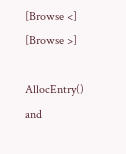[Browse <] [Browse >]

AllocEntry() and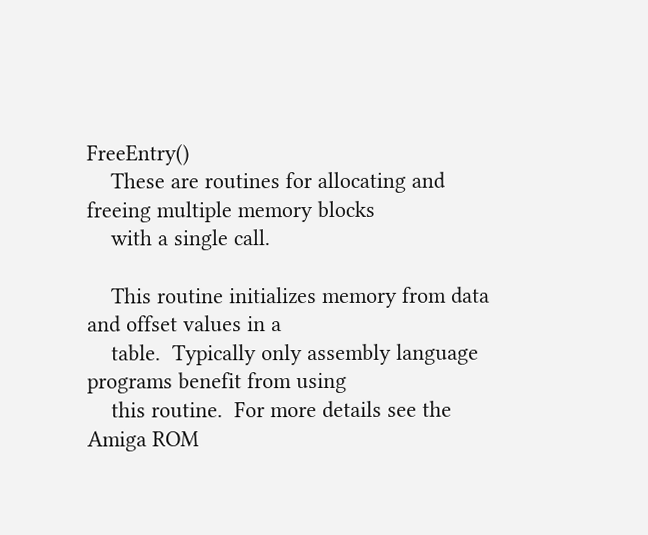FreeEntry()
    These are routines for allocating and freeing multiple memory blocks
    with a single call.

    This routine initializes memory from data and offset values in a
    table.  Typically only assembly language programs benefit from using
    this routine.  For more details see the Amiga ROM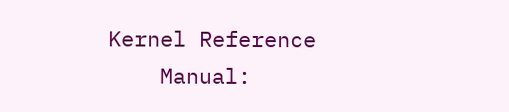Kernel Reference
    Manual: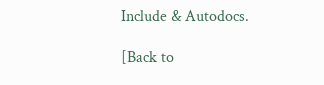Include & Autodocs.

[Back to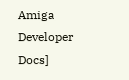Amiga Developer Docs]